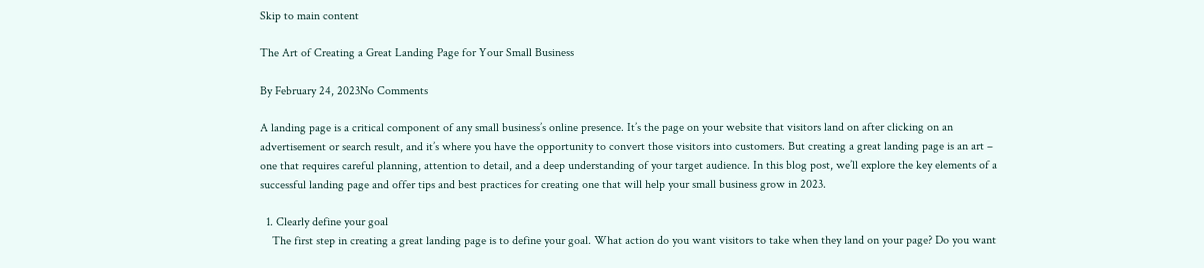Skip to main content

The Art of Creating a Great Landing Page for Your Small Business

By February 24, 2023No Comments

A landing page is a critical component of any small business’s online presence. It’s the page on your website that visitors land on after clicking on an advertisement or search result, and it’s where you have the opportunity to convert those visitors into customers. But creating a great landing page is an art – one that requires careful planning, attention to detail, and a deep understanding of your target audience. In this blog post, we’ll explore the key elements of a successful landing page and offer tips and best practices for creating one that will help your small business grow in 2023.

  1. Clearly define your goal
    The first step in creating a great landing page is to define your goal. What action do you want visitors to take when they land on your page? Do you want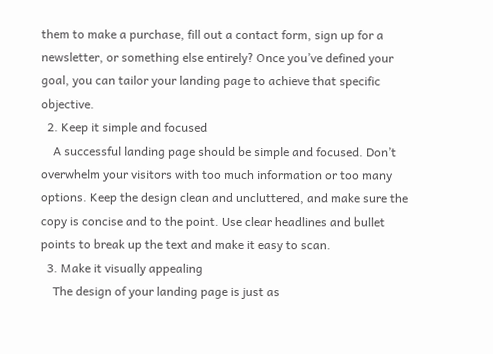them to make a purchase, fill out a contact form, sign up for a newsletter, or something else entirely? Once you’ve defined your goal, you can tailor your landing page to achieve that specific objective.
  2. Keep it simple and focused
    A successful landing page should be simple and focused. Don’t overwhelm your visitors with too much information or too many options. Keep the design clean and uncluttered, and make sure the copy is concise and to the point. Use clear headlines and bullet points to break up the text and make it easy to scan.
  3. Make it visually appealing
    The design of your landing page is just as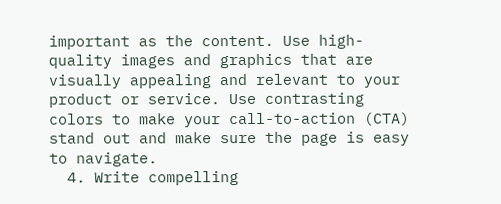important as the content. Use high-quality images and graphics that are visually appealing and relevant to your product or service. Use contrasting colors to make your call-to-action (CTA) stand out and make sure the page is easy to navigate.
  4. Write compelling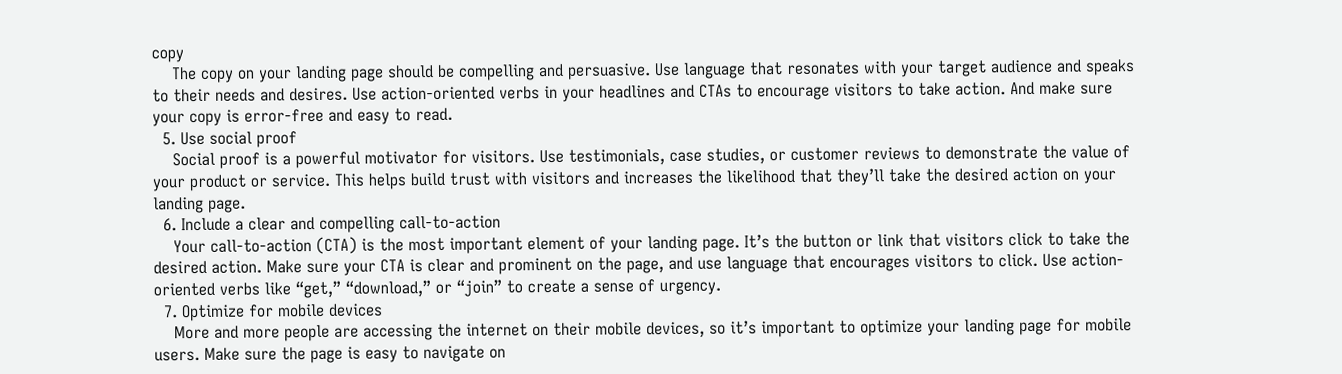copy
    The copy on your landing page should be compelling and persuasive. Use language that resonates with your target audience and speaks to their needs and desires. Use action-oriented verbs in your headlines and CTAs to encourage visitors to take action. And make sure your copy is error-free and easy to read.
  5. Use social proof
    Social proof is a powerful motivator for visitors. Use testimonials, case studies, or customer reviews to demonstrate the value of your product or service. This helps build trust with visitors and increases the likelihood that they’ll take the desired action on your landing page.
  6. Include a clear and compelling call-to-action
    Your call-to-action (CTA) is the most important element of your landing page. It’s the button or link that visitors click to take the desired action. Make sure your CTA is clear and prominent on the page, and use language that encourages visitors to click. Use action-oriented verbs like “get,” “download,” or “join” to create a sense of urgency.
  7. Optimize for mobile devices
    More and more people are accessing the internet on their mobile devices, so it’s important to optimize your landing page for mobile users. Make sure the page is easy to navigate on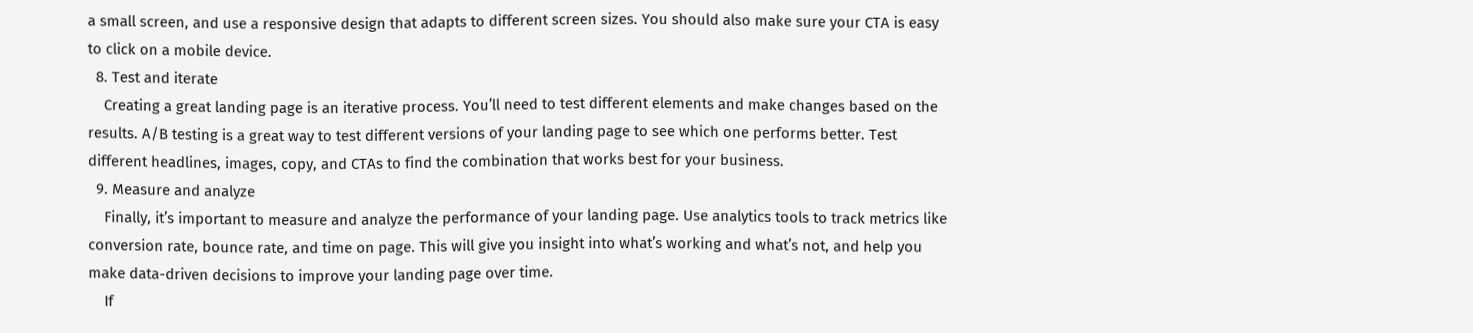a small screen, and use a responsive design that adapts to different screen sizes. You should also make sure your CTA is easy to click on a mobile device.
  8. Test and iterate
    Creating a great landing page is an iterative process. You’ll need to test different elements and make changes based on the results. A/B testing is a great way to test different versions of your landing page to see which one performs better. Test different headlines, images, copy, and CTAs to find the combination that works best for your business.
  9. Measure and analyze
    Finally, it’s important to measure and analyze the performance of your landing page. Use analytics tools to track metrics like conversion rate, bounce rate, and time on page. This will give you insight into what’s working and what’s not, and help you make data-driven decisions to improve your landing page over time.
    If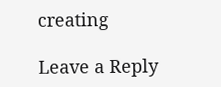creating

Leave a Reply